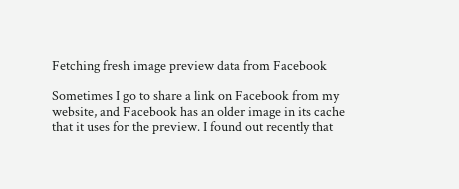Fetching fresh image preview data from Facebook

Sometimes I go to share a link on Facebook from my website, and Facebook has an older image in its cache that it uses for the preview. I found out recently that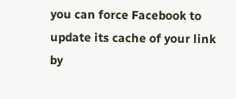you can force Facebook to update its cache of your link by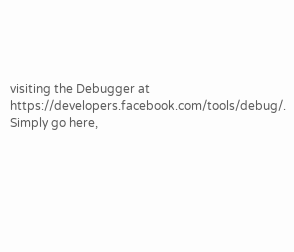visiting the Debugger at https://developers.facebook.com/tools/debug/. Simply go here,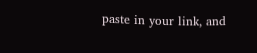paste in your link, and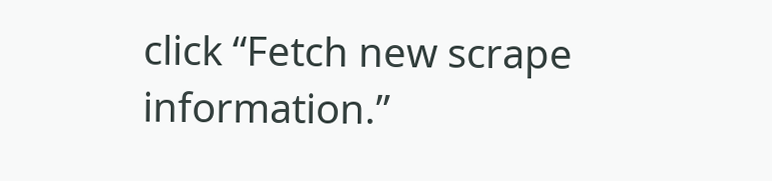click “Fetch new scrape information.”